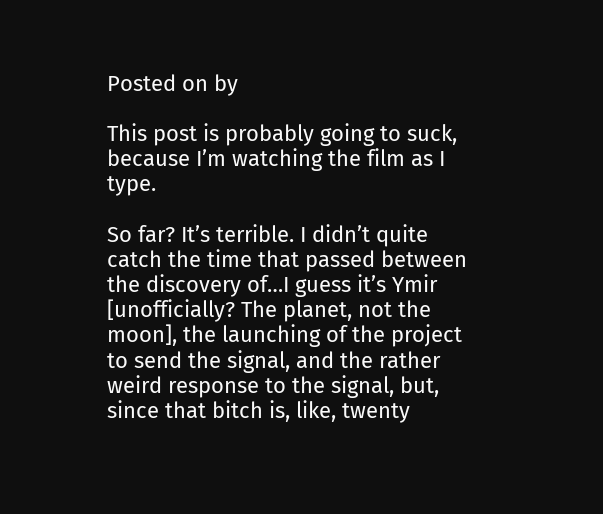Posted on by

This post is probably going to suck, because I’m watching the film as I type.

So far? It’s terrible. I didn’t quite catch the time that passed between the discovery of…I guess it’s Ymir [unofficially? The planet, not the moon], the launching of the project to send the signal, and the rather weird response to the signal, but, since that bitch is, like, twenty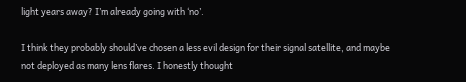light years away? I’m already going with ‘no’.

I think they probably should’ve chosen a less evil design for their signal satellite, and maybe not deployed as many lens flares. I honestly thought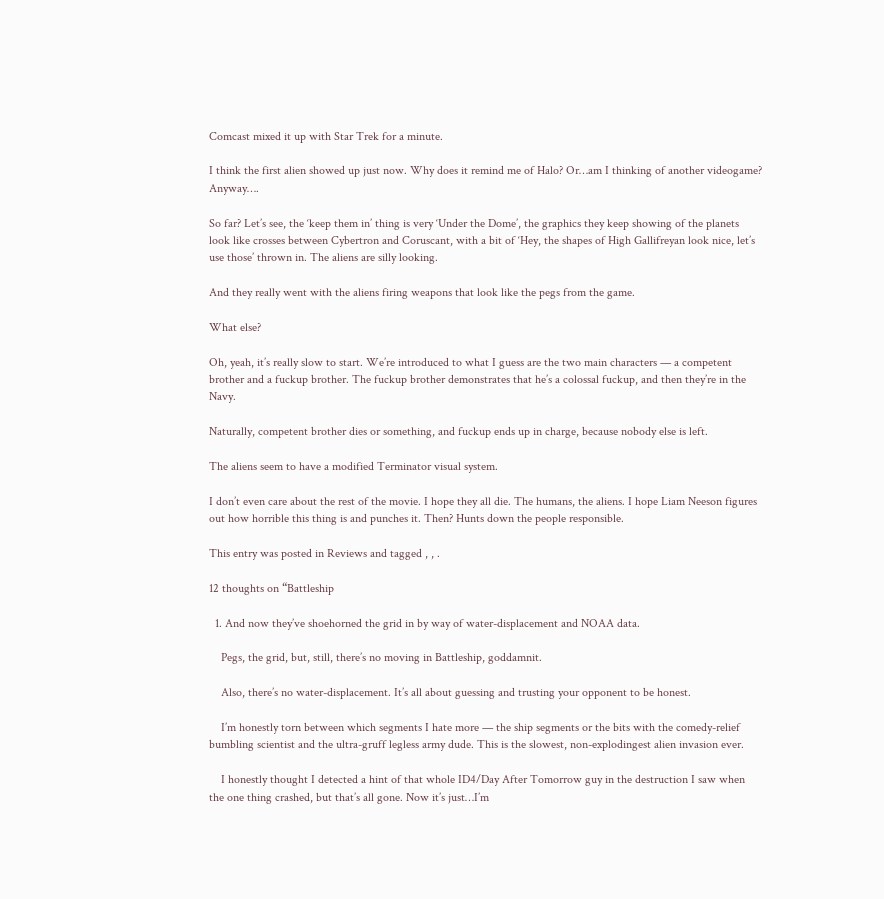Comcast mixed it up with Star Trek for a minute.

I think the first alien showed up just now. Why does it remind me of Halo? Or…am I thinking of another videogame? Anyway….

So far? Let’s see, the ‘keep them in’ thing is very ‘Under the Dome’, the graphics they keep showing of the planets look like crosses between Cybertron and Coruscant, with a bit of ‘Hey, the shapes of High Gallifreyan look nice, let’s use those’ thrown in. The aliens are silly looking.

And they really went with the aliens firing weapons that look like the pegs from the game.

What else?

Oh, yeah, it’s really slow to start. We’re introduced to what I guess are the two main characters — a competent brother and a fuckup brother. The fuckup brother demonstrates that he’s a colossal fuckup, and then they’re in the Navy.

Naturally, competent brother dies or something, and fuckup ends up in charge, because nobody else is left.

The aliens seem to have a modified Terminator visual system.

I don’t even care about the rest of the movie. I hope they all die. The humans, the aliens. I hope Liam Neeson figures out how horrible this thing is and punches it. Then? Hunts down the people responsible.

This entry was posted in Reviews and tagged , , .

12 thoughts on “Battleship

  1. And now they’ve shoehorned the grid in by way of water-displacement and NOAA data.

    Pegs, the grid, but, still, there’s no moving in Battleship, goddamnit.

    Also, there’s no water-displacement. It’s all about guessing and trusting your opponent to be honest.

    I’m honestly torn between which segments I hate more — the ship segments or the bits with the comedy-relief bumbling scientist and the ultra-gruff legless army dude. This is the slowest, non-explodingest alien invasion ever.

    I honestly thought I detected a hint of that whole ID4/Day After Tomorrow guy in the destruction I saw when the one thing crashed, but that’s all gone. Now it’s just…I’m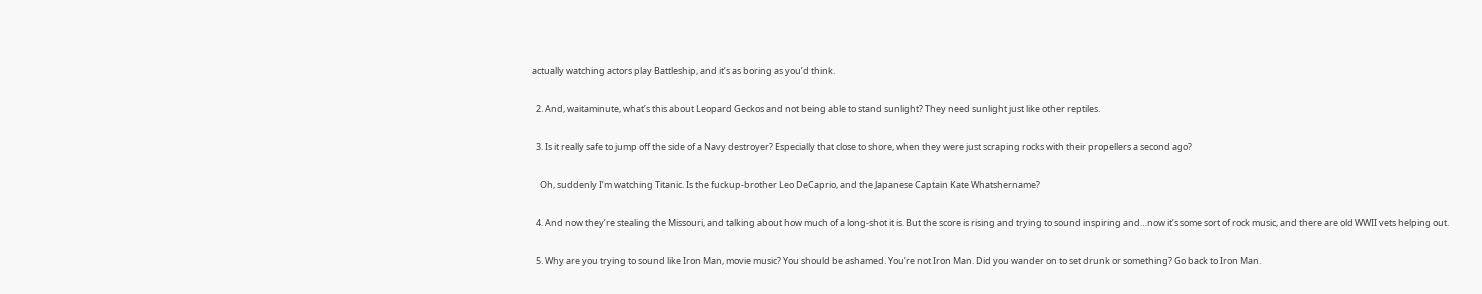actually watching actors play Battleship, and it’s as boring as you’d think.

  2. And, waitaminute, what’s this about Leopard Geckos and not being able to stand sunlight? They need sunlight just like other reptiles.

  3. Is it really safe to jump off the side of a Navy destroyer? Especially that close to shore, when they were just scraping rocks with their propellers a second ago?

    Oh, suddenly I’m watching Titanic. Is the fuckup-brother Leo DeCaprio, and the Japanese Captain Kate Whatshername?

  4. And now they’re stealing the Missouri, and talking about how much of a long-shot it is. But the score is rising and trying to sound inspiring and…now it’s some sort of rock music, and there are old WWII vets helping out.

  5. Why are you trying to sound like Iron Man, movie music? You should be ashamed. You’re not Iron Man. Did you wander on to set drunk or something? Go back to Iron Man.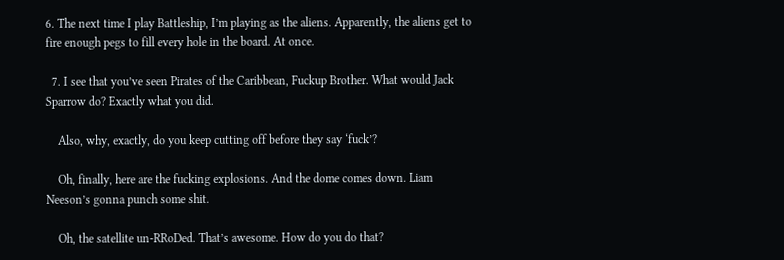6. The next time I play Battleship, I’m playing as the aliens. Apparently, the aliens get to fire enough pegs to fill every hole in the board. At once.

  7. I see that you’ve seen Pirates of the Caribbean, Fuckup Brother. What would Jack Sparrow do? Exactly what you did.

    Also, why, exactly, do you keep cutting off before they say ‘fuck’?

    Oh, finally, here are the fucking explosions. And the dome comes down. Liam Neeson’s gonna punch some shit.

    Oh, the satellite un-RRoDed. That’s awesome. How do you do that?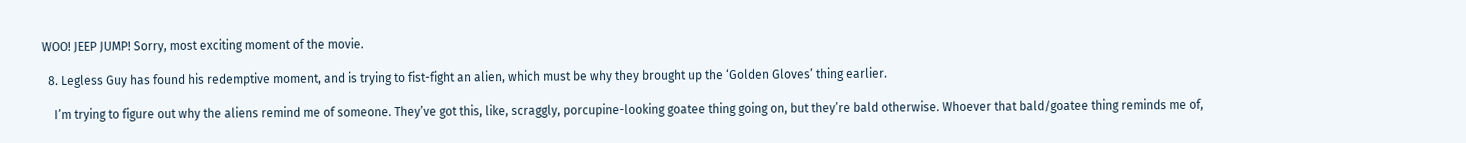WOO! JEEP JUMP! Sorry, most exciting moment of the movie.

  8. Legless Guy has found his redemptive moment, and is trying to fist-fight an alien, which must be why they brought up the ‘Golden Gloves’ thing earlier.

    I’m trying to figure out why the aliens remind me of someone. They’ve got this, like, scraggly, porcupine-looking goatee thing going on, but they’re bald otherwise. Whoever that bald/goatee thing reminds me of,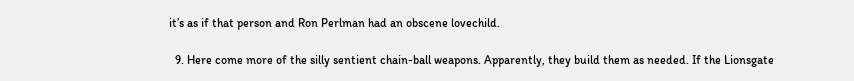it’s as if that person and Ron Perlman had an obscene lovechild.

  9. Here come more of the silly sentient chain-ball weapons. Apparently, they build them as needed. If the Lionsgate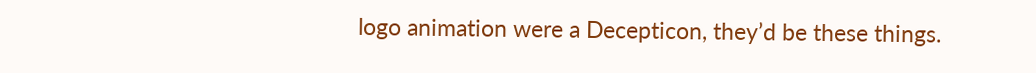logo animation were a Decepticon, they’d be these things.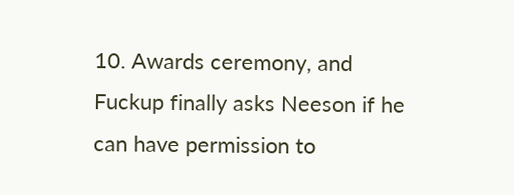10. Awards ceremony, and Fuckup finally asks Neeson if he can have permission to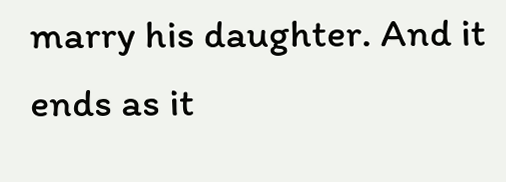marry his daughter. And it ends as it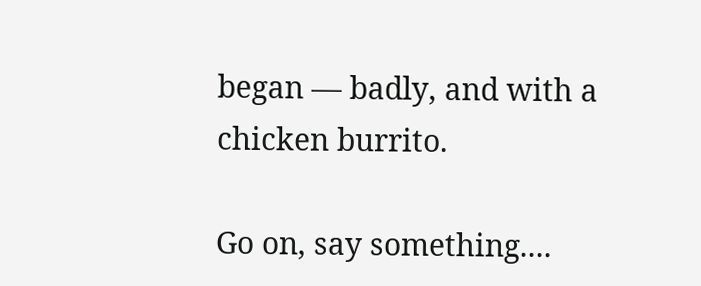began — badly, and with a chicken burrito.

Go on, say something....